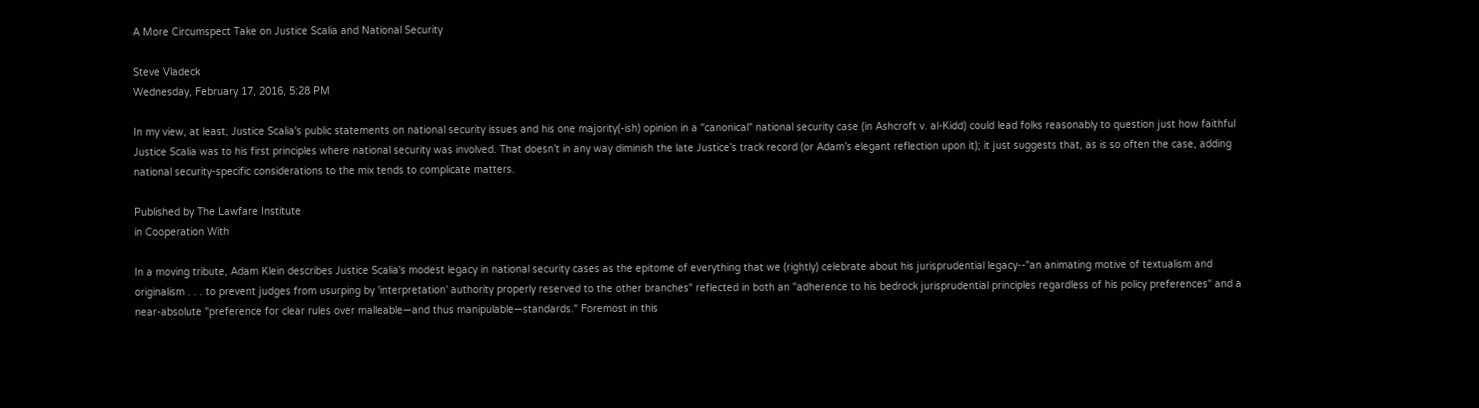A More Circumspect Take on Justice Scalia and National Security

Steve Vladeck
Wednesday, February 17, 2016, 5:28 PM

In my view, at least, Justice Scalia's public statements on national security issues and his one majority(-ish) opinion in a "canonical" national security case (in Ashcroft v. al-Kidd) could lead folks reasonably to question just how faithful Justice Scalia was to his first principles where national security was involved. That doesn’t in any way diminish the late Justice’s track record (or Adam’s elegant reflection upon it); it just suggests that, as is so often the case, adding national security-specific considerations to the mix tends to complicate matters.

Published by The Lawfare Institute
in Cooperation With

In a moving tribute, Adam Klein describes Justice Scalia's modest legacy in national security cases as the epitome of everything that we (rightly) celebrate about his jurisprudential legacy--"an animating motive of textualism and originalism . . . to prevent judges from usurping by 'interpretation' authority properly reserved to the other branches" reflected in both an "adherence to his bedrock jurisprudential principles regardless of his policy preferences" and a near-absolute "preference for clear rules over malleable—and thus manipulable—standards." Foremost in this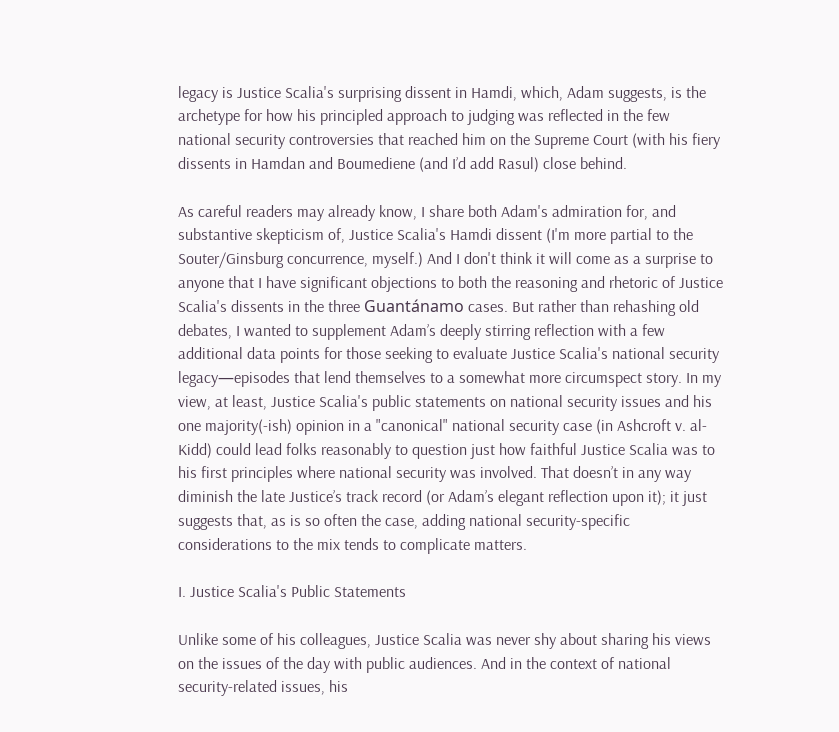legacy is Justice Scalia's surprising dissent in Hamdi, which, Adam suggests, is the archetype for how his principled approach to judging was reflected in the few national security controversies that reached him on the Supreme Court (with his fiery dissents in Hamdan and Boumediene (and I’d add Rasul) close behind.

As careful readers may already know, I share both Adam's admiration for, and substantive skepticism of, Justice Scalia's Hamdi dissent (I'm more partial to the Souter/Ginsburg concurrence, myself.) And I don't think it will come as a surprise to anyone that I have significant objections to both the reasoning and rhetoric of Justice Scalia's dissents in the three Guantánamo cases. But rather than rehashing old debates, I wanted to supplement Adam’s deeply stirring reflection with a few additional data points for those seeking to evaluate Justice Scalia's national security legacy—episodes that lend themselves to a somewhat more circumspect story. In my view, at least, Justice Scalia's public statements on national security issues and his one majority(-ish) opinion in a "canonical" national security case (in Ashcroft v. al-Kidd) could lead folks reasonably to question just how faithful Justice Scalia was to his first principles where national security was involved. That doesn’t in any way diminish the late Justice’s track record (or Adam’s elegant reflection upon it); it just suggests that, as is so often the case, adding national security-specific considerations to the mix tends to complicate matters.

I. Justice Scalia's Public Statements

Unlike some of his colleagues, Justice Scalia was never shy about sharing his views on the issues of the day with public audiences. And in the context of national security-related issues, his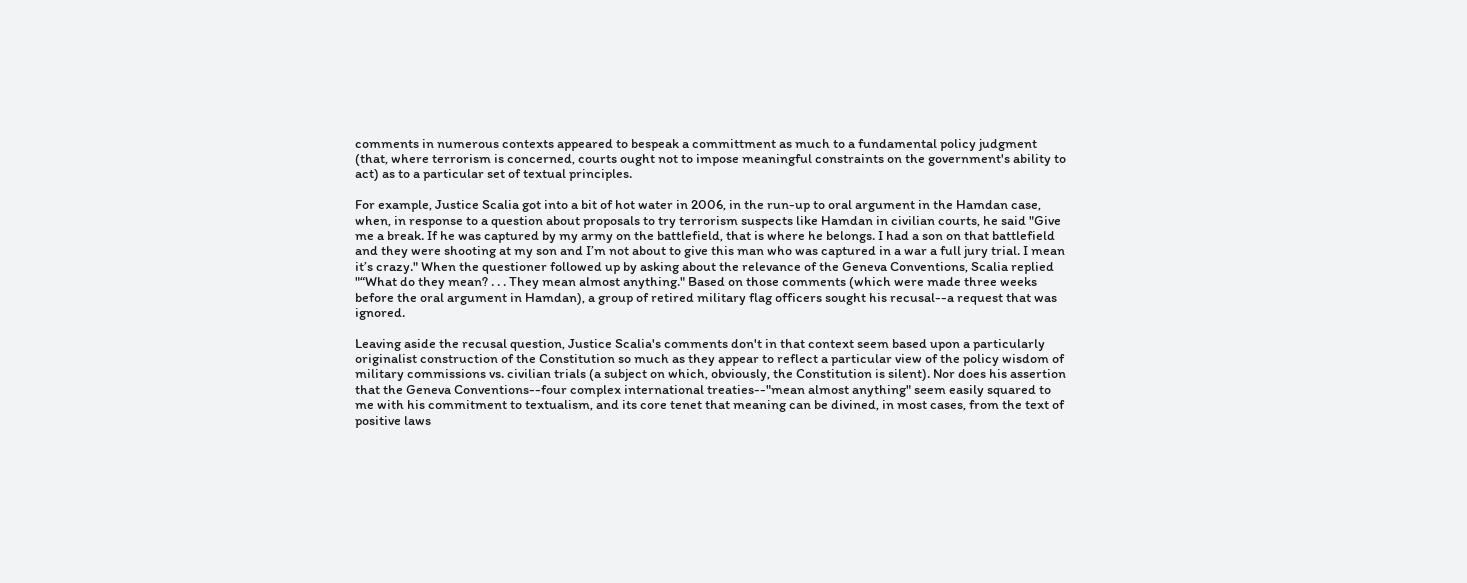comments in numerous contexts appeared to bespeak a committment as much to a fundamental policy judgment (that, where terrorism is concerned, courts ought not to impose meaningful constraints on the government's ability to act) as to a particular set of textual principles.

For example, Justice Scalia got into a bit of hot water in 2006, in the run-up to oral argument in the Hamdan case, when, in response to a question about proposals to try terrorism suspects like Hamdan in civilian courts, he said "Give me a break. If he was captured by my army on the battlefield, that is where he belongs. I had a son on that battlefield and they were shooting at my son and I’m not about to give this man who was captured in a war a full jury trial. I mean it’s crazy." When the questioner followed up by asking about the relevance of the Geneva Conventions, Scalia replied "“What do they mean? . . . They mean almost anything." Based on those comments (which were made three weeks before the oral argument in Hamdan), a group of retired military flag officers sought his recusal--a request that was ignored.

Leaving aside the recusal question, Justice Scalia's comments don't in that context seem based upon a particularly originalist construction of the Constitution so much as they appear to reflect a particular view of the policy wisdom of military commissions vs. civilian trials (a subject on which, obviously, the Constitution is silent). Nor does his assertion that the Geneva Conventions--four complex international treaties--"mean almost anything" seem easily squared to me with his commitment to textualism, and its core tenet that meaning can be divined, in most cases, from the text of positive laws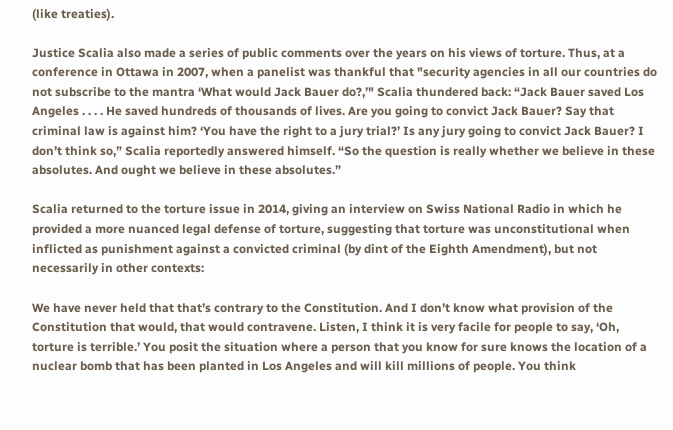(like treaties).

Justice Scalia also made a series of public comments over the years on his views of torture. Thus, at a conference in Ottawa in 2007, when a panelist was thankful that "security agencies in all our countries do not subscribe to the mantra ‘What would Jack Bauer do?,’" Scalia thundered back: “Jack Bauer saved Los Angeles . . . . He saved hundreds of thousands of lives. Are you going to convict Jack Bauer? Say that criminal law is against him? ‘You have the right to a jury trial?’ Is any jury going to convict Jack Bauer? I don’t think so,” Scalia reportedly answered himself. “So the question is really whether we believe in these absolutes. And ought we believe in these absolutes.”

Scalia returned to the torture issue in 2014, giving an interview on Swiss National Radio in which he provided a more nuanced legal defense of torture, suggesting that torture was unconstitutional when inflicted as punishment against a convicted criminal (by dint of the Eighth Amendment), but not necessarily in other contexts:

We have never held that that’s contrary to the Constitution. And I don’t know what provision of the Constitution that would, that would contravene. Listen, I think it is very facile for people to say, ‘Oh, torture is terrible.’ You posit the situation where a person that you know for sure knows the location of a nuclear bomb that has been planted in Los Angeles and will kill millions of people. You think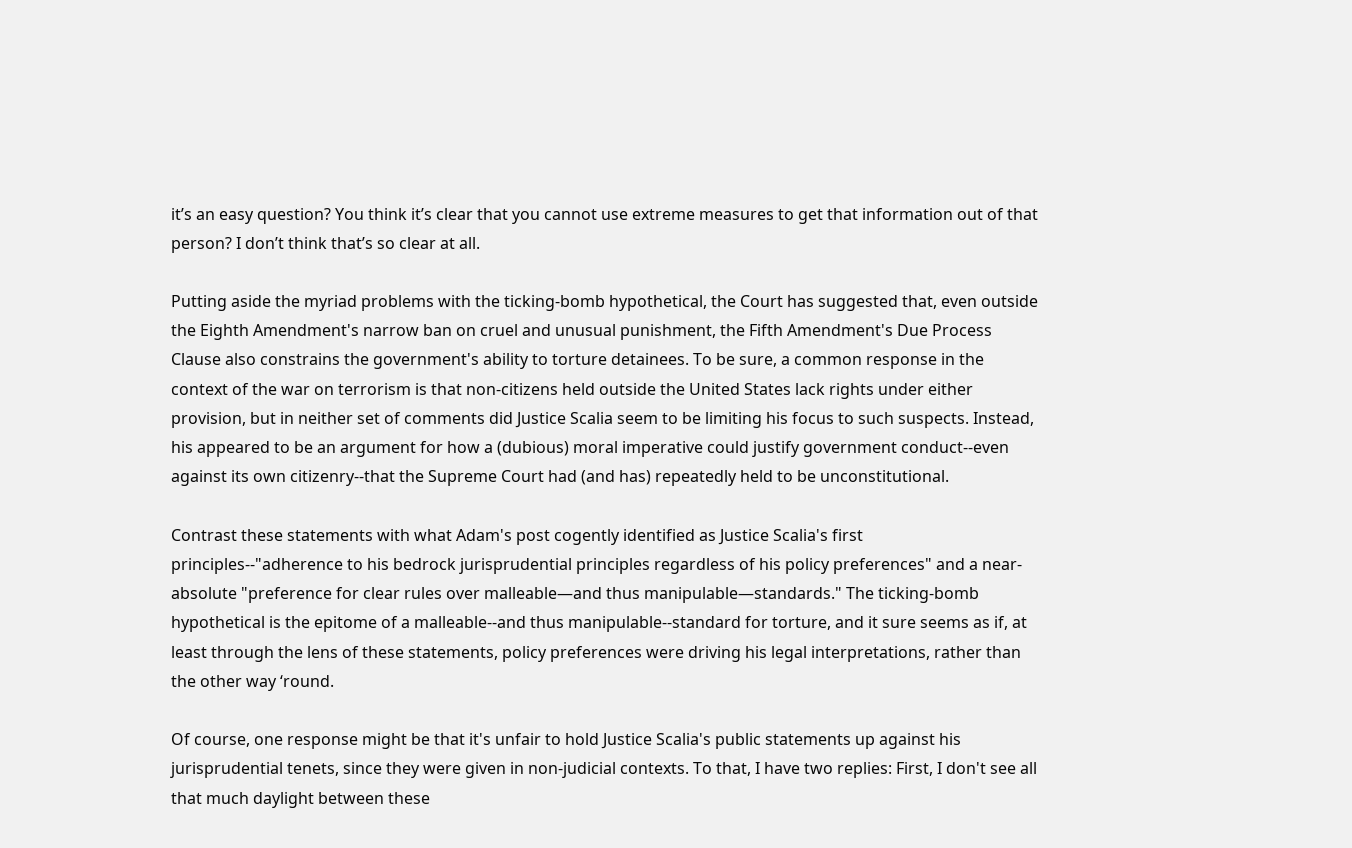it’s an easy question? You think it’s clear that you cannot use extreme measures to get that information out of that person? I don’t think that’s so clear at all.

Putting aside the myriad problems with the ticking-bomb hypothetical, the Court has suggested that, even outside the Eighth Amendment's narrow ban on cruel and unusual punishment, the Fifth Amendment's Due Process Clause also constrains the government's ability to torture detainees. To be sure, a common response in the context of the war on terrorism is that non-citizens held outside the United States lack rights under either provision, but in neither set of comments did Justice Scalia seem to be limiting his focus to such suspects. Instead, his appeared to be an argument for how a (dubious) moral imperative could justify government conduct--even against its own citizenry--that the Supreme Court had (and has) repeatedly held to be unconstitutional.

Contrast these statements with what Adam's post cogently identified as Justice Scalia's first principles--"adherence to his bedrock jurisprudential principles regardless of his policy preferences" and a near-absolute "preference for clear rules over malleable—and thus manipulable—standards." The ticking-bomb hypothetical is the epitome of a malleable--and thus manipulable--standard for torture, and it sure seems as if, at least through the lens of these statements, policy preferences were driving his legal interpretations, rather than the other way ‘round.

Of course, one response might be that it's unfair to hold Justice Scalia's public statements up against his jurisprudential tenets, since they were given in non-judicial contexts. To that, I have two replies: First, I don't see all that much daylight between these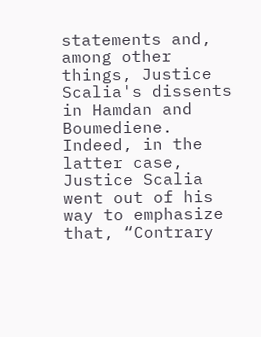statements and, among other things, Justice Scalia's dissents in Hamdan and Boumediene. Indeed, in the latter case, Justice Scalia went out of his way to emphasize that, “Contrary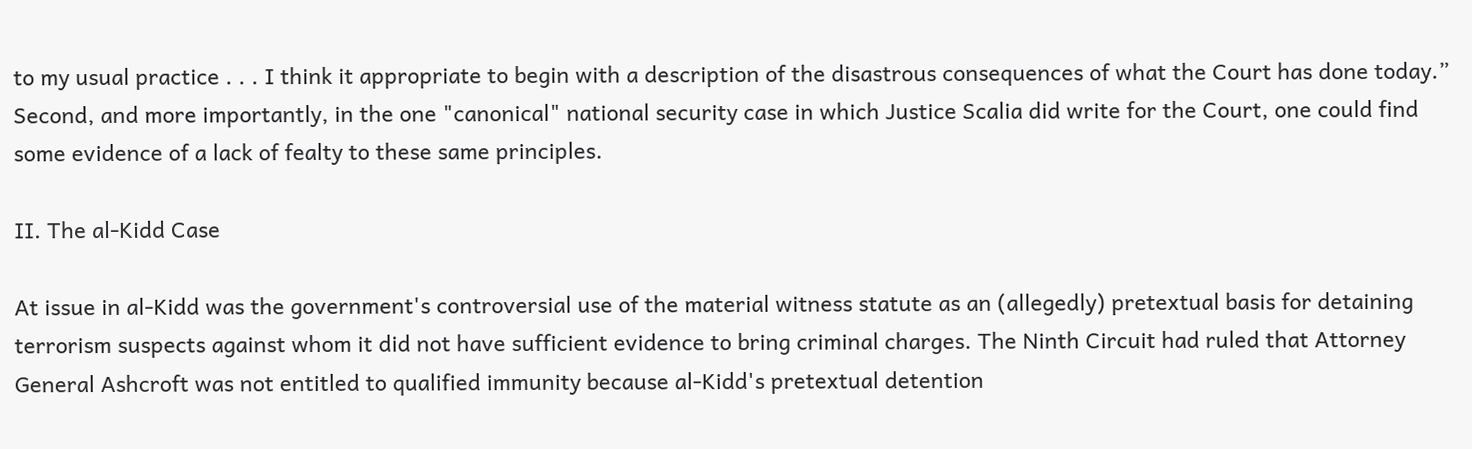to my usual practice . . . I think it appropriate to begin with a description of the disastrous consequences of what the Court has done today.” Second, and more importantly, in the one "canonical" national security case in which Justice Scalia did write for the Court, one could find some evidence of a lack of fealty to these same principles.

II. The al-Kidd Case

At issue in al-Kidd was the government's controversial use of the material witness statute as an (allegedly) pretextual basis for detaining terrorism suspects against whom it did not have sufficient evidence to bring criminal charges. The Ninth Circuit had ruled that Attorney General Ashcroft was not entitled to qualified immunity because al-Kidd's pretextual detention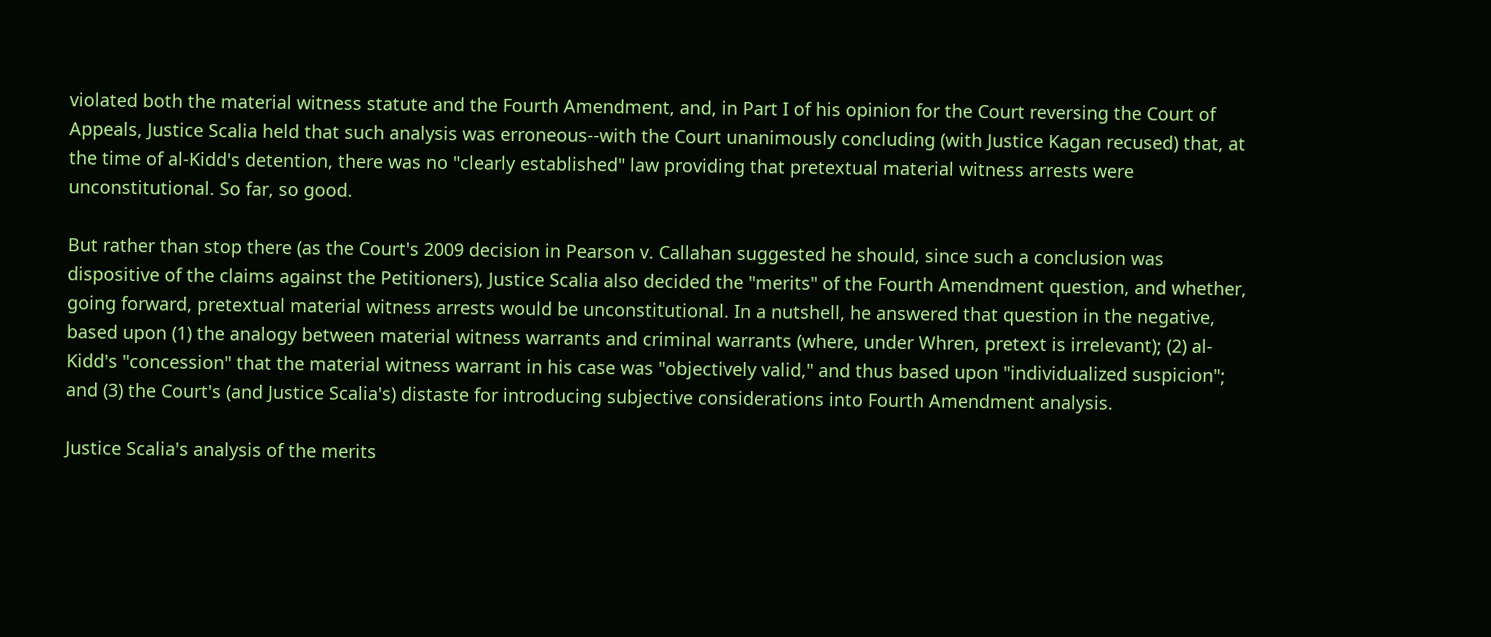violated both the material witness statute and the Fourth Amendment, and, in Part I of his opinion for the Court reversing the Court of Appeals, Justice Scalia held that such analysis was erroneous--with the Court unanimously concluding (with Justice Kagan recused) that, at the time of al-Kidd's detention, there was no "clearly established" law providing that pretextual material witness arrests were unconstitutional. So far, so good.

But rather than stop there (as the Court's 2009 decision in Pearson v. Callahan suggested he should, since such a conclusion was dispositive of the claims against the Petitioners), Justice Scalia also decided the "merits" of the Fourth Amendment question, and whether, going forward, pretextual material witness arrests would be unconstitutional. In a nutshell, he answered that question in the negative, based upon (1) the analogy between material witness warrants and criminal warrants (where, under Whren, pretext is irrelevant); (2) al-Kidd's "concession" that the material witness warrant in his case was "objectively valid," and thus based upon "individualized suspicion"; and (3) the Court's (and Justice Scalia's) distaste for introducing subjective considerations into Fourth Amendment analysis.

Justice Scalia's analysis of the merits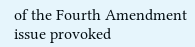of the Fourth Amendment issue provoked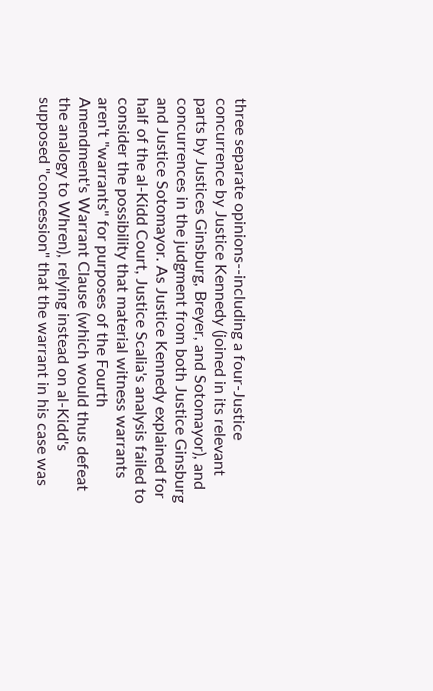three separate opinions--including a four-Justice concurrence by Justice Kennedy (joined in its relevant parts by Justices Ginsburg, Breyer, and Sotomayor), and concurrences in the judgment from both Justice Ginsburg and Justice Sotomayor. As Justice Kennedy explained for half of the al-Kidd Court, Justice Scalia's analysis failed to consider the possibility that material witness warrants aren't "warrants" for purposes of the Fourth Amendment's Warrant Clause (which would thus defeat the analogy to Whren), relying instead on al-Kidd's supposed "concession" that the warrant in his case was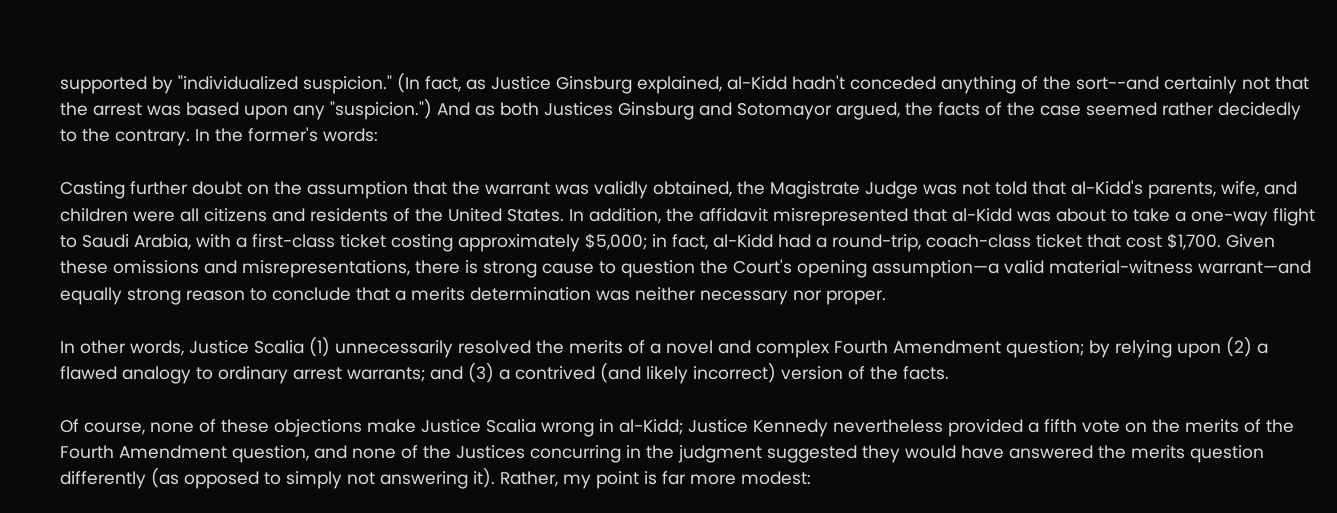supported by "individualized suspicion." (In fact, as Justice Ginsburg explained, al-Kidd hadn't conceded anything of the sort--and certainly not that the arrest was based upon any "suspicion.") And as both Justices Ginsburg and Sotomayor argued, the facts of the case seemed rather decidedly to the contrary. In the former's words:

Casting further doubt on the assumption that the warrant was validly obtained, the Magistrate Judge was not told that al-Kidd's parents, wife, and children were all citizens and residents of the United States. In addition, the affidavit misrepresented that al-Kidd was about to take a one-way flight to Saudi Arabia, with a first-class ticket costing approximately $5,000; in fact, al-Kidd had a round-trip, coach-class ticket that cost $1,700. Given these omissions and misrepresentations, there is strong cause to question the Court's opening assumption—a valid material-witness warrant—and equally strong reason to conclude that a merits determination was neither necessary nor proper.

In other words, Justice Scalia (1) unnecessarily resolved the merits of a novel and complex Fourth Amendment question; by relying upon (2) a flawed analogy to ordinary arrest warrants; and (3) a contrived (and likely incorrect) version of the facts.

Of course, none of these objections make Justice Scalia wrong in al-Kidd; Justice Kennedy nevertheless provided a fifth vote on the merits of the Fourth Amendment question, and none of the Justices concurring in the judgment suggested they would have answered the merits question differently (as opposed to simply not answering it). Rather, my point is far more modest: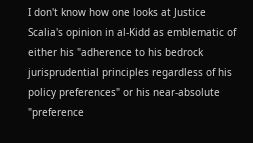I don't know how one looks at Justice Scalia's opinion in al-Kidd as emblematic of either his "adherence to his bedrock jurisprudential principles regardless of his policy preferences" or his near-absolute "preference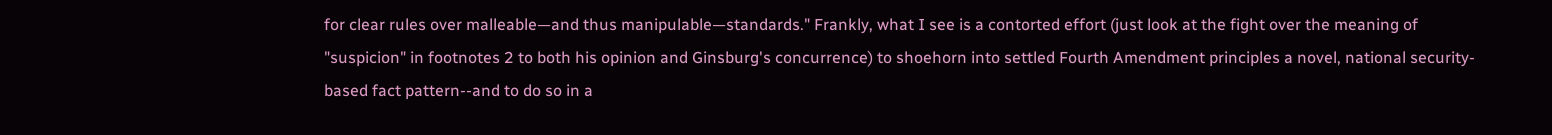for clear rules over malleable—and thus manipulable—standards." Frankly, what I see is a contorted effort (just look at the fight over the meaning of "suspicion" in footnotes 2 to both his opinion and Ginsburg's concurrence) to shoehorn into settled Fourth Amendment principles a novel, national security-based fact pattern--and to do so in a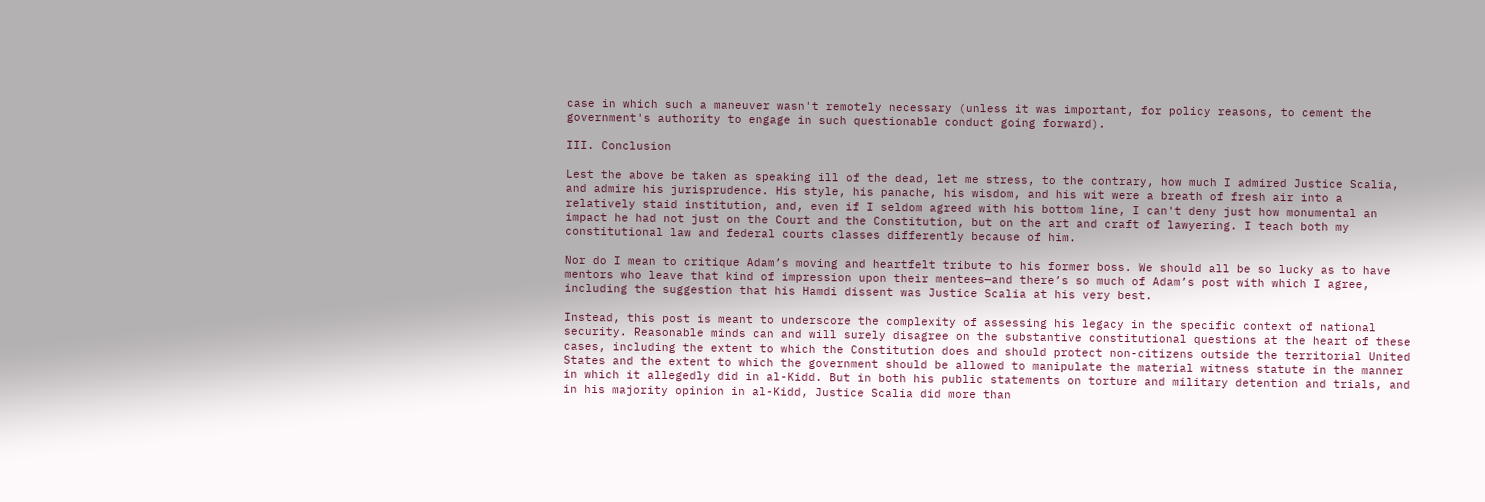case in which such a maneuver wasn't remotely necessary (unless it was important, for policy reasons, to cement the government's authority to engage in such questionable conduct going forward).

III. Conclusion

Lest the above be taken as speaking ill of the dead, let me stress, to the contrary, how much I admired Justice Scalia, and admire his jurisprudence. His style, his panache, his wisdom, and his wit were a breath of fresh air into a relatively staid institution, and, even if I seldom agreed with his bottom line, I can't deny just how monumental an impact he had not just on the Court and the Constitution, but on the art and craft of lawyering. I teach both my constitutional law and federal courts classes differently because of him.

Nor do I mean to critique Adam’s moving and heartfelt tribute to his former boss. We should all be so lucky as to have mentors who leave that kind of impression upon their mentees—and there’s so much of Adam’s post with which I agree, including the suggestion that his Hamdi dissent was Justice Scalia at his very best.

Instead, this post is meant to underscore the complexity of assessing his legacy in the specific context of national security. Reasonable minds can and will surely disagree on the substantive constitutional questions at the heart of these cases, including the extent to which the Constitution does and should protect non-citizens outside the territorial United States and the extent to which the government should be allowed to manipulate the material witness statute in the manner in which it allegedly did in al-Kidd. But in both his public statements on torture and military detention and trials, and in his majority opinion in al-Kidd, Justice Scalia did more than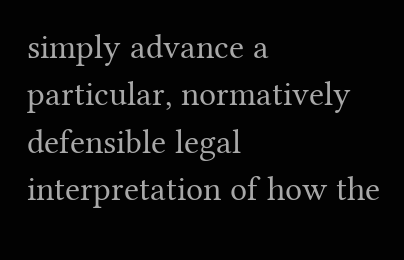simply advance a particular, normatively defensible legal interpretation of how the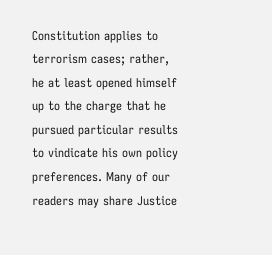Constitution applies to terrorism cases; rather, he at least opened himself up to the charge that he pursued particular results to vindicate his own policy preferences. Many of our readers may share Justice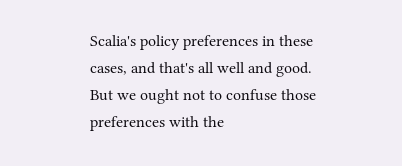Scalia's policy preferences in these cases, and that's all well and good. But we ought not to confuse those preferences with the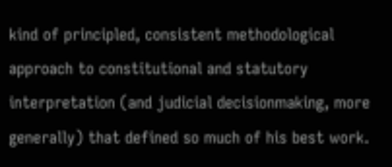kind of principled, consistent methodological approach to constitutional and statutory interpretation (and judicial decisionmaking, more generally) that defined so much of his best work.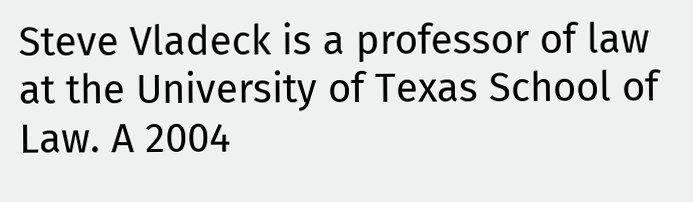Steve Vladeck is a professor of law at the University of Texas School of Law. A 2004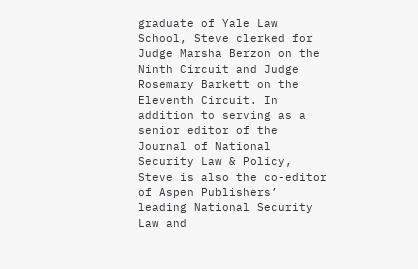graduate of Yale Law School, Steve clerked for Judge Marsha Berzon on the Ninth Circuit and Judge Rosemary Barkett on the Eleventh Circuit. In addition to serving as a senior editor of the Journal of National Security Law & Policy, Steve is also the co-editor of Aspen Publishers’ leading National Security Law and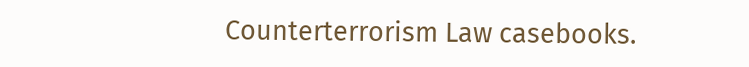Counterterrorism Law casebooks.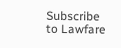Subscribe to Lawfare